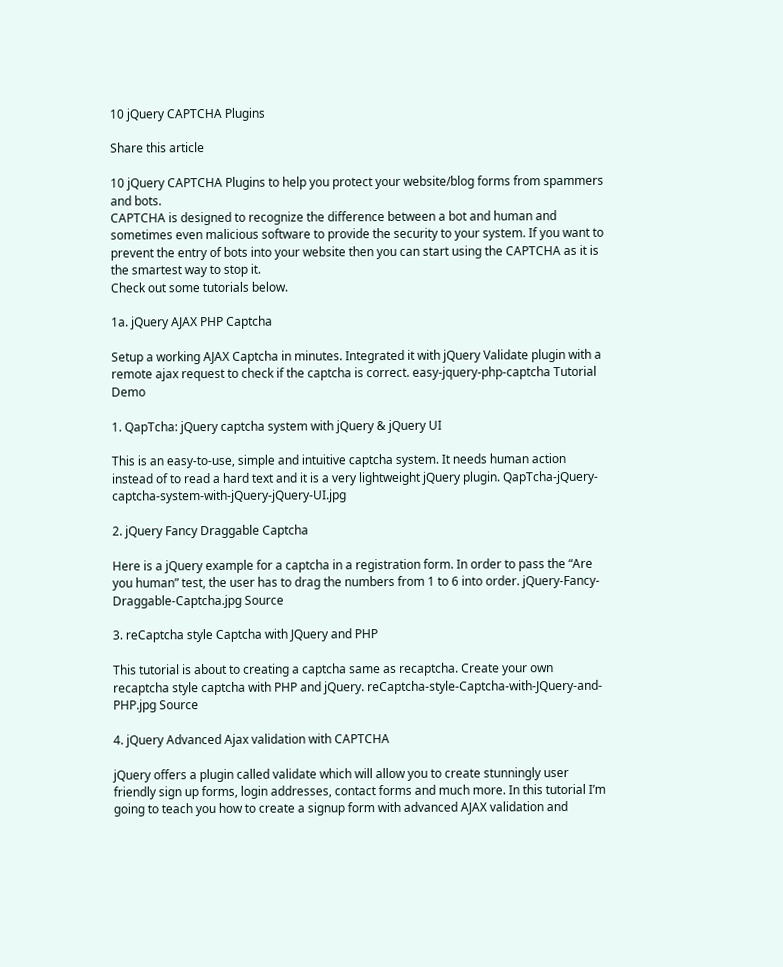10 jQuery CAPTCHA Plugins

Share this article

10 jQuery CAPTCHA Plugins to help you protect your website/blog forms from spammers and bots.
CAPTCHA is designed to recognize the difference between a bot and human and sometimes even malicious software to provide the security to your system. If you want to prevent the entry of bots into your website then you can start using the CAPTCHA as it is the smartest way to stop it.
Check out some tutorials below.

1a. jQuery AJAX PHP Captcha

Setup a working AJAX Captcha in minutes. Integrated it with jQuery Validate plugin with a remote ajax request to check if the captcha is correct. easy-jquery-php-captcha Tutorial Demo

1. QapTcha: jQuery captcha system with jQuery & jQuery UI

This is an easy-to-use, simple and intuitive captcha system. It needs human action instead of to read a hard text and it is a very lightweight jQuery plugin. QapTcha-jQuery-captcha-system-with-jQuery-jQuery-UI.jpg

2. jQuery Fancy Draggable Captcha

Here is a jQuery example for a captcha in a registration form. In order to pass the “Are you human” test, the user has to drag the numbers from 1 to 6 into order. jQuery-Fancy-Draggable-Captcha.jpg Source

3. reCaptcha style Captcha with JQuery and PHP

This tutorial is about to creating a captcha same as recaptcha. Create your own recaptcha style captcha with PHP and jQuery. reCaptcha-style-Captcha-with-JQuery-and-PHP.jpg Source

4. jQuery Advanced Ajax validation with CAPTCHA

jQuery offers a plugin called validate which will allow you to create stunningly user friendly sign up forms, login addresses, contact forms and much more. In this tutorial I’m going to teach you how to create a signup form with advanced AJAX validation and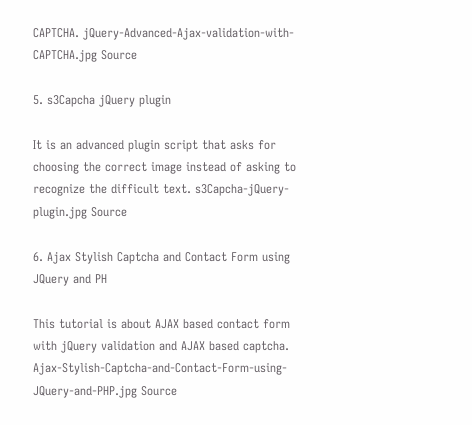CAPTCHA. jQuery-Advanced-Ajax-validation-with-CAPTCHA.jpg Source

5. s3Capcha jQuery plugin

It is an advanced plugin script that asks for choosing the correct image instead of asking to recognize the difficult text. s3Capcha-jQuery-plugin.jpg Source

6. Ajax Stylish Captcha and Contact Form using JQuery and PH

This tutorial is about AJAX based contact form with jQuery validation and AJAX based captcha. Ajax-Stylish-Captcha-and-Contact-Form-using-JQuery-and-PHP.jpg Source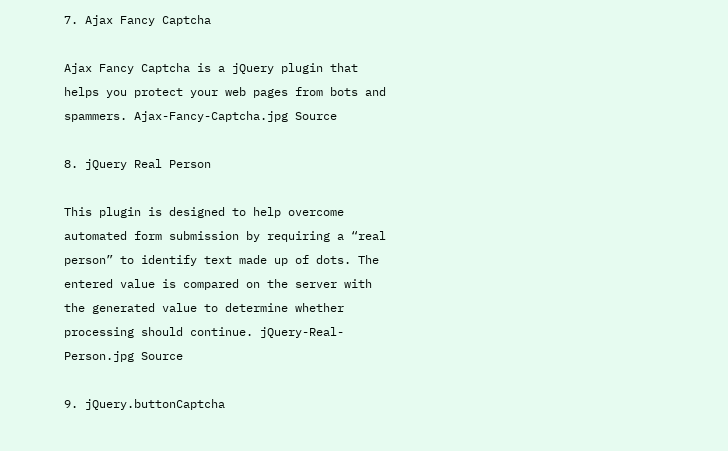7. Ajax Fancy Captcha

Ajax Fancy Captcha is a jQuery plugin that helps you protect your web pages from bots and spammers. Ajax-Fancy-Captcha.jpg Source

8. jQuery Real Person

This plugin is designed to help overcome automated form submission by requiring a “real person” to identify text made up of dots. The entered value is compared on the server with the generated value to determine whether processing should continue. jQuery-Real-Person.jpg Source

9. jQuery.buttonCaptcha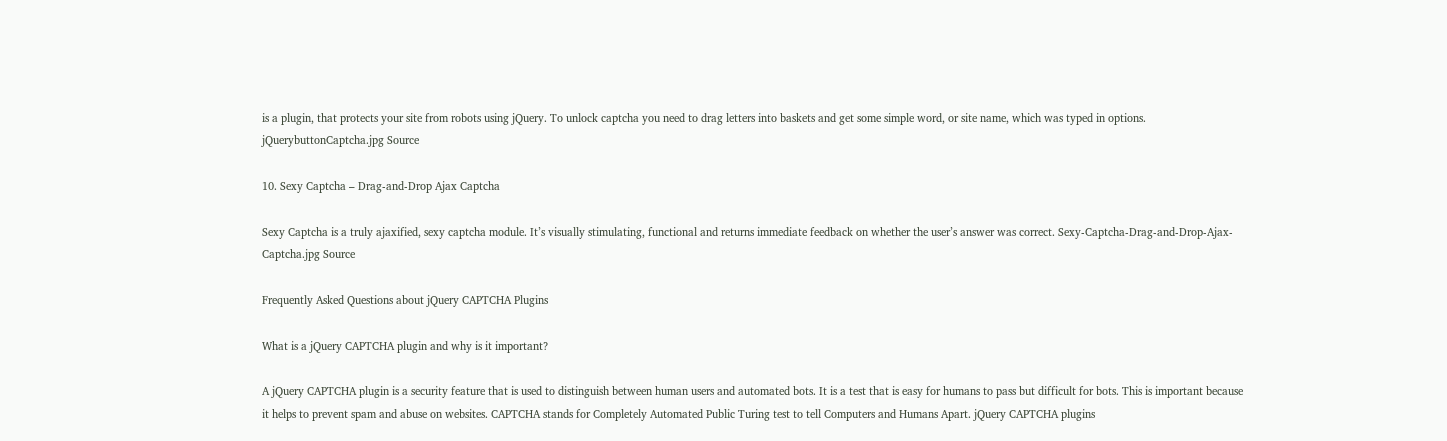is a plugin, that protects your site from robots using jQuery. To unlock captcha you need to drag letters into baskets and get some simple word, or site name, which was typed in options. jQuerybuttonCaptcha.jpg Source

10. Sexy Captcha – Drag-and-Drop Ajax Captcha

Sexy Captcha is a truly ajaxified, sexy captcha module. It’s visually stimulating, functional and returns immediate feedback on whether the user’s answer was correct. Sexy-Captcha-Drag-and-Drop-Ajax-Captcha.jpg Source

Frequently Asked Questions about jQuery CAPTCHA Plugins

What is a jQuery CAPTCHA plugin and why is it important?

A jQuery CAPTCHA plugin is a security feature that is used to distinguish between human users and automated bots. It is a test that is easy for humans to pass but difficult for bots. This is important because it helps to prevent spam and abuse on websites. CAPTCHA stands for Completely Automated Public Turing test to tell Computers and Humans Apart. jQuery CAPTCHA plugins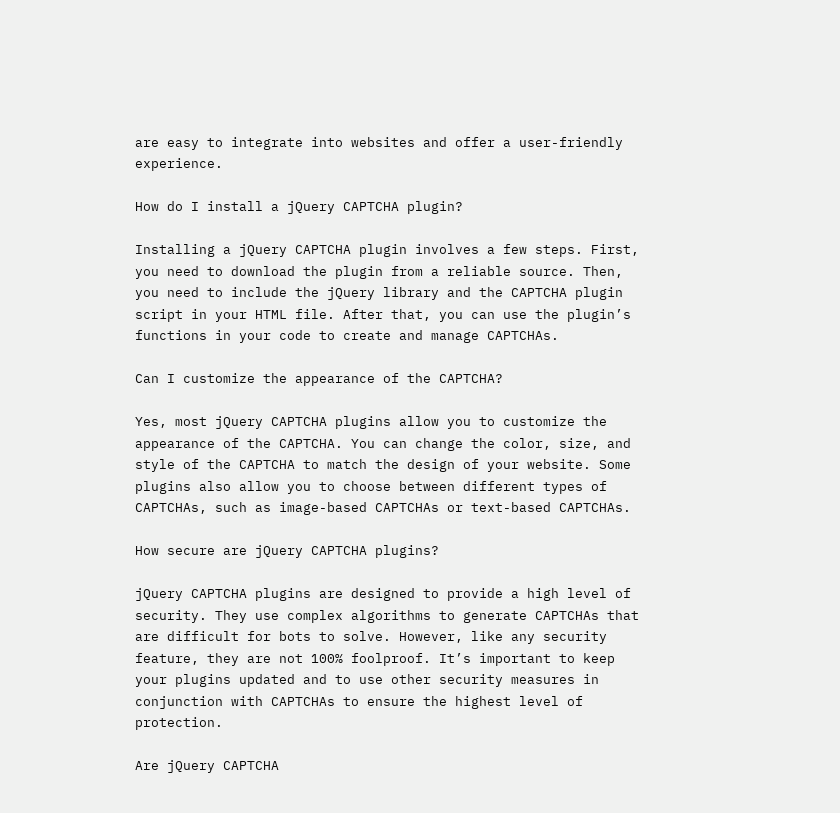are easy to integrate into websites and offer a user-friendly experience.

How do I install a jQuery CAPTCHA plugin?

Installing a jQuery CAPTCHA plugin involves a few steps. First, you need to download the plugin from a reliable source. Then, you need to include the jQuery library and the CAPTCHA plugin script in your HTML file. After that, you can use the plugin’s functions in your code to create and manage CAPTCHAs.

Can I customize the appearance of the CAPTCHA?

Yes, most jQuery CAPTCHA plugins allow you to customize the appearance of the CAPTCHA. You can change the color, size, and style of the CAPTCHA to match the design of your website. Some plugins also allow you to choose between different types of CAPTCHAs, such as image-based CAPTCHAs or text-based CAPTCHAs.

How secure are jQuery CAPTCHA plugins?

jQuery CAPTCHA plugins are designed to provide a high level of security. They use complex algorithms to generate CAPTCHAs that are difficult for bots to solve. However, like any security feature, they are not 100% foolproof. It’s important to keep your plugins updated and to use other security measures in conjunction with CAPTCHAs to ensure the highest level of protection.

Are jQuery CAPTCHA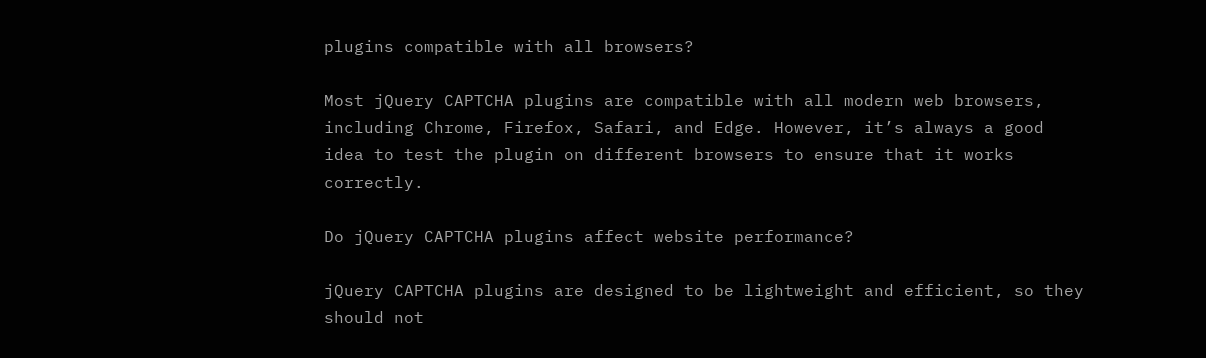plugins compatible with all browsers?

Most jQuery CAPTCHA plugins are compatible with all modern web browsers, including Chrome, Firefox, Safari, and Edge. However, it’s always a good idea to test the plugin on different browsers to ensure that it works correctly.

Do jQuery CAPTCHA plugins affect website performance?

jQuery CAPTCHA plugins are designed to be lightweight and efficient, so they should not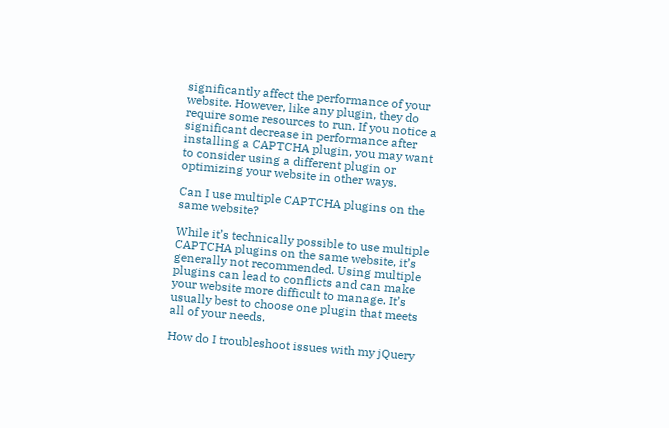significantly affect the performance of your website. However, like any plugin, they do require some resources to run. If you notice a significant decrease in performance after installing a CAPTCHA plugin, you may want to consider using a different plugin or optimizing your website in other ways.

Can I use multiple CAPTCHA plugins on the same website?

While it’s technically possible to use multiple CAPTCHA plugins on the same website, it’s generally not recommended. Using multiple plugins can lead to conflicts and can make your website more difficult to manage. It’s usually best to choose one plugin that meets all of your needs.

How do I troubleshoot issues with my jQuery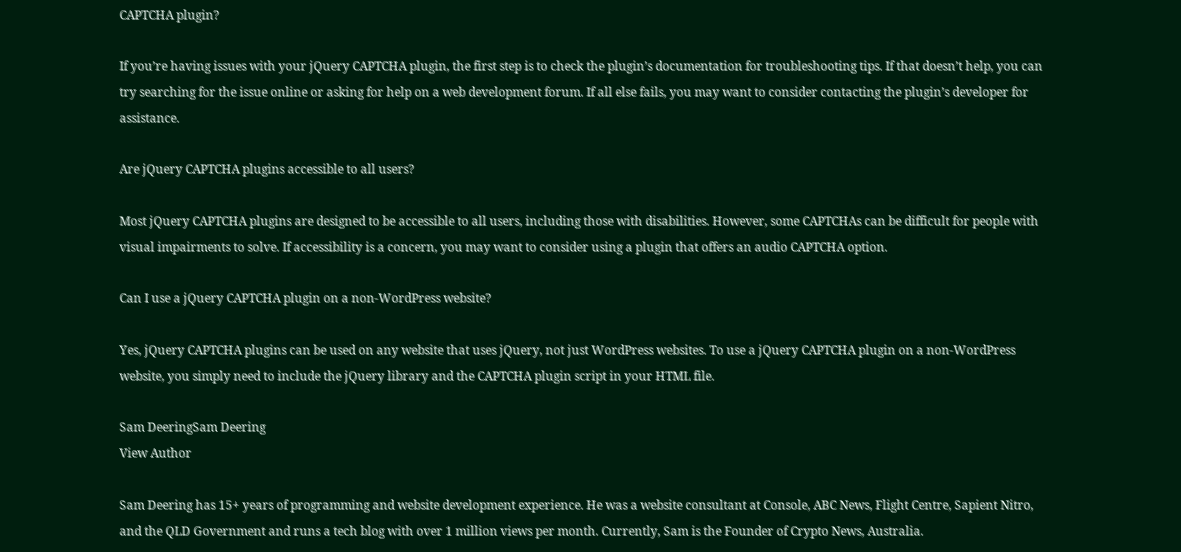CAPTCHA plugin?

If you’re having issues with your jQuery CAPTCHA plugin, the first step is to check the plugin’s documentation for troubleshooting tips. If that doesn’t help, you can try searching for the issue online or asking for help on a web development forum. If all else fails, you may want to consider contacting the plugin’s developer for assistance.

Are jQuery CAPTCHA plugins accessible to all users?

Most jQuery CAPTCHA plugins are designed to be accessible to all users, including those with disabilities. However, some CAPTCHAs can be difficult for people with visual impairments to solve. If accessibility is a concern, you may want to consider using a plugin that offers an audio CAPTCHA option.

Can I use a jQuery CAPTCHA plugin on a non-WordPress website?

Yes, jQuery CAPTCHA plugins can be used on any website that uses jQuery, not just WordPress websites. To use a jQuery CAPTCHA plugin on a non-WordPress website, you simply need to include the jQuery library and the CAPTCHA plugin script in your HTML file.

Sam DeeringSam Deering
View Author

Sam Deering has 15+ years of programming and website development experience. He was a website consultant at Console, ABC News, Flight Centre, Sapient Nitro, and the QLD Government and runs a tech blog with over 1 million views per month. Currently, Sam is the Founder of Crypto News, Australia.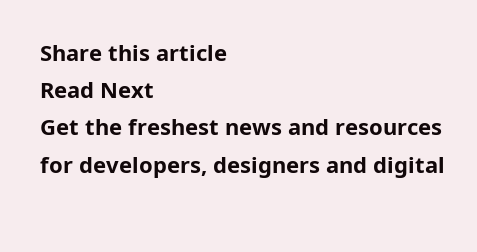Share this article
Read Next
Get the freshest news and resources for developers, designers and digital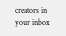creators in your inbox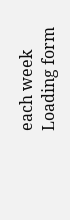each week
Loading form